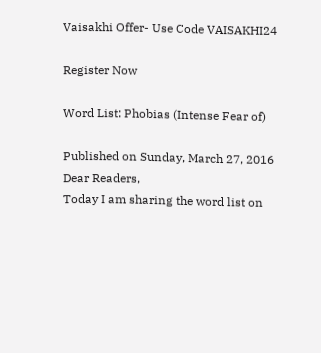Vaisakhi Offer- Use Code VAISAKHI24

Register Now

Word List: Phobias (Intense Fear of)

Published on Sunday, March 27, 2016
Dear Readers,
Today I am sharing the word list on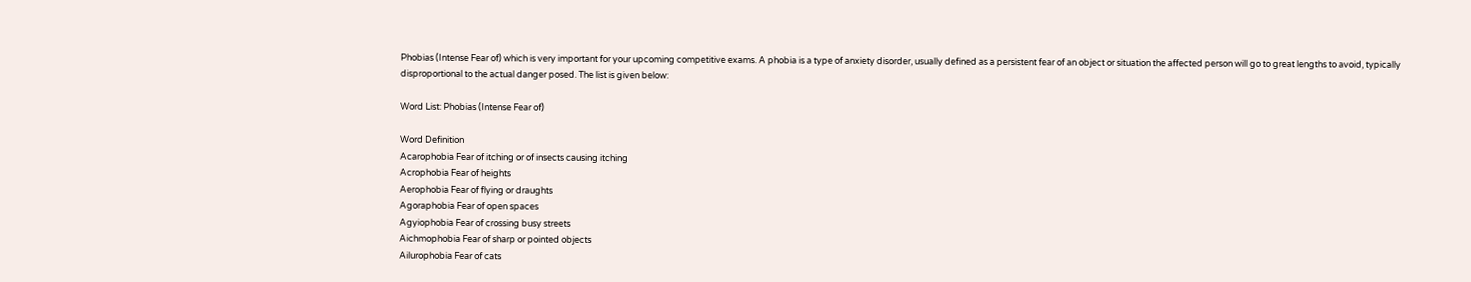Phobias (Intense Fear of) which is very important for your upcoming competitive exams. A phobia is a type of anxiety disorder, usually defined as a persistent fear of an object or situation the affected person will go to great lengths to avoid, typically disproportional to the actual danger posed. The list is given below:

Word List: Phobias (Intense Fear of)

Word Definition
Acarophobia Fear of itching or of insects causing itching
Acrophobia Fear of heights
Aerophobia Fear of flying or draughts
Agoraphobia Fear of open spaces
Agyiophobia Fear of crossing busy streets
Aichmophobia Fear of sharp or pointed objects
Ailurophobia Fear of cats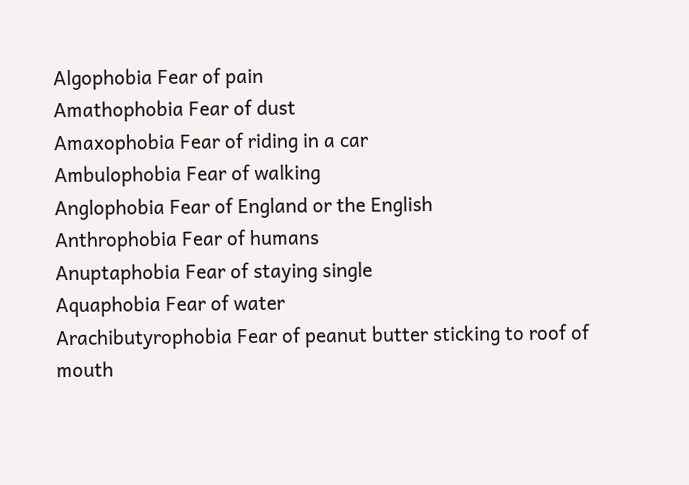Algophobia Fear of pain
Amathophobia Fear of dust
Amaxophobia Fear of riding in a car
Ambulophobia Fear of walking
Anglophobia Fear of England or the English
Anthrophobia Fear of humans
Anuptaphobia Fear of staying single
Aquaphobia Fear of water
Arachibutyrophobia Fear of peanut butter sticking to roof of mouth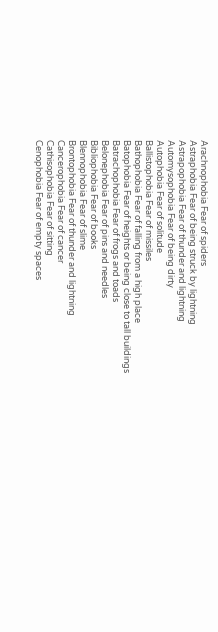Arachnophobia Fear of spiders
Astraphobia Fear of being struck by lightning
Astrapophobia Fear of thunder and lightning
Automysophobia Fear of being dirty
Autophobia Fear of solitude
Ballistophobia Fear of missiles
Bathophobia Fear of falling from a high place
Batophobia Fear of heights or being close to tall buildings
Batrachophobia Fear of frogs and toads
Belonephobia Fear of pins and needles
Bibliophobia Fear of books
Blennophobia Fear of slime
Brontophobia Fear of thunder and lightning
Cancerophobia Fear of cancer
Cathisophobia Fear of sitting
Cenophobia Fear of empty spaces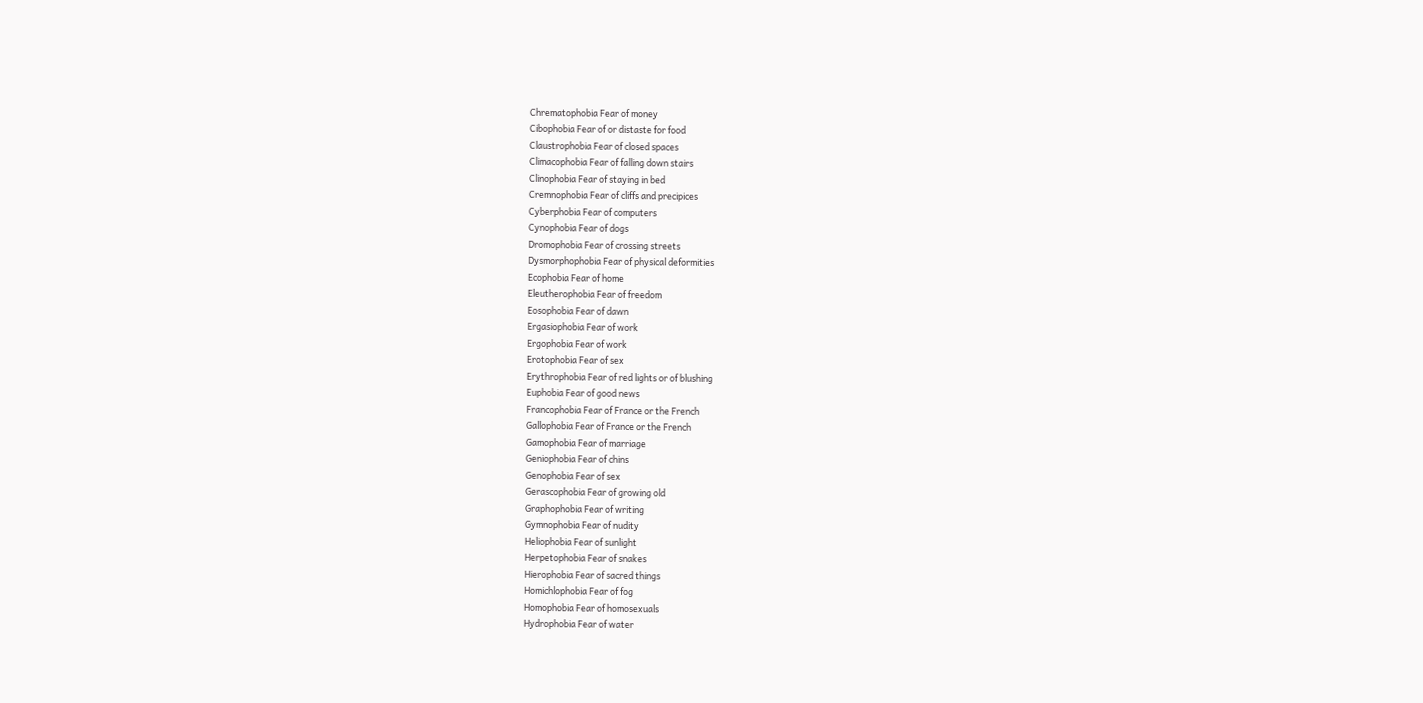Chrematophobia Fear of money
Cibophobia Fear of or distaste for food
Claustrophobia Fear of closed spaces
Climacophobia Fear of falling down stairs
Clinophobia Fear of staying in bed
Cremnophobia Fear of cliffs and precipices
Cyberphobia Fear of computers
Cynophobia Fear of dogs
Dromophobia Fear of crossing streets
Dysmorphophobia Fear of physical deformities
Ecophobia Fear of home
Eleutherophobia Fear of freedom
Eosophobia Fear of dawn
Ergasiophobia Fear of work
Ergophobia Fear of work
Erotophobia Fear of sex
Erythrophobia Fear of red lights or of blushing
Euphobia Fear of good news
Francophobia Fear of France or the French
Gallophobia Fear of France or the French
Gamophobia Fear of marriage
Geniophobia Fear of chins
Genophobia Fear of sex
Gerascophobia Fear of growing old
Graphophobia Fear of writing
Gymnophobia Fear of nudity
Heliophobia Fear of sunlight
Herpetophobia Fear of snakes
Hierophobia Fear of sacred things
Homichlophobia Fear of fog
Homophobia Fear of homosexuals
Hydrophobia Fear of water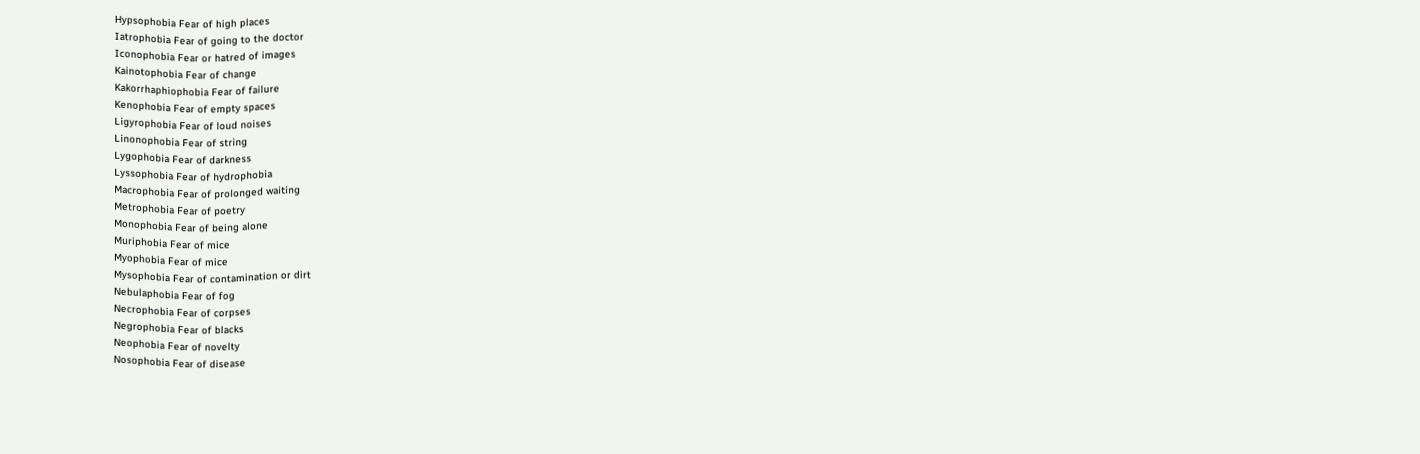Hypsophobia Fear of high places
Iatrophobia Fear of going to the doctor
Iconophobia Fear or hatred of images
Kainotophobia Fear of change
Kakorrhaphiophobia Fear of failure
Kenophobia Fear of empty spaces
Ligyrophobia Fear of loud noises
Linonophobia Fear of string
Lygophobia Fear of darkness
Lyssophobia Fear of hydrophobia
Macrophobia Fear of prolonged waiting
Metrophobia Fear of poetry
Monophobia Fear of being alone
Muriphobia Fear of mice
Myophobia Fear of mice
Mysophobia Fear of contamination or dirt
Nebulaphobia Fear of fog
Necrophobia Fear of corpses
Negrophobia Fear of blacks
Neophobia Fear of novelty
Nosophobia Fear of disease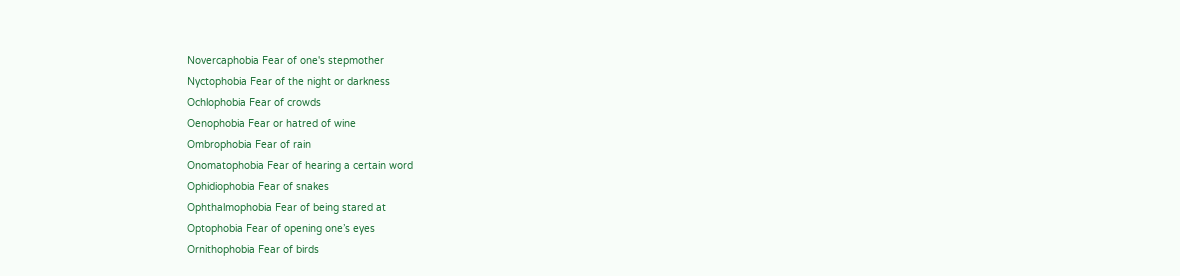Novercaphobia Fear of one's stepmother
Nyctophobia Fear of the night or darkness
Ochlophobia Fear of crowds
Oenophobia Fear or hatred of wine
Ombrophobia Fear of rain
Onomatophobia Fear of hearing a certain word
Ophidiophobia Fear of snakes
Ophthalmophobia Fear of being stared at
Optophobia Fear of opening one’s eyes
Ornithophobia Fear of birds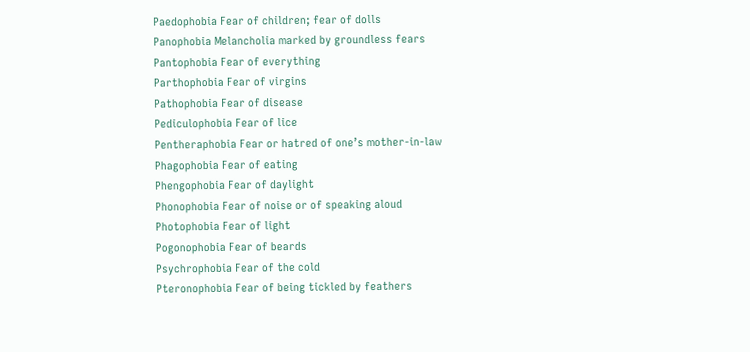Paedophobia Fear of children; fear of dolls
Panophobia Melancholia marked by groundless fears
Pantophobia Fear of everything
Parthophobia Fear of virgins
Pathophobia Fear of disease
Pediculophobia Fear of lice
Pentheraphobia Fear or hatred of one’s mother-in-law
Phagophobia Fear of eating
Phengophobia Fear of daylight
Phonophobia Fear of noise or of speaking aloud
Photophobia Fear of light
Pogonophobia Fear of beards
Psychrophobia Fear of the cold
Pteronophobia Fear of being tickled by feathers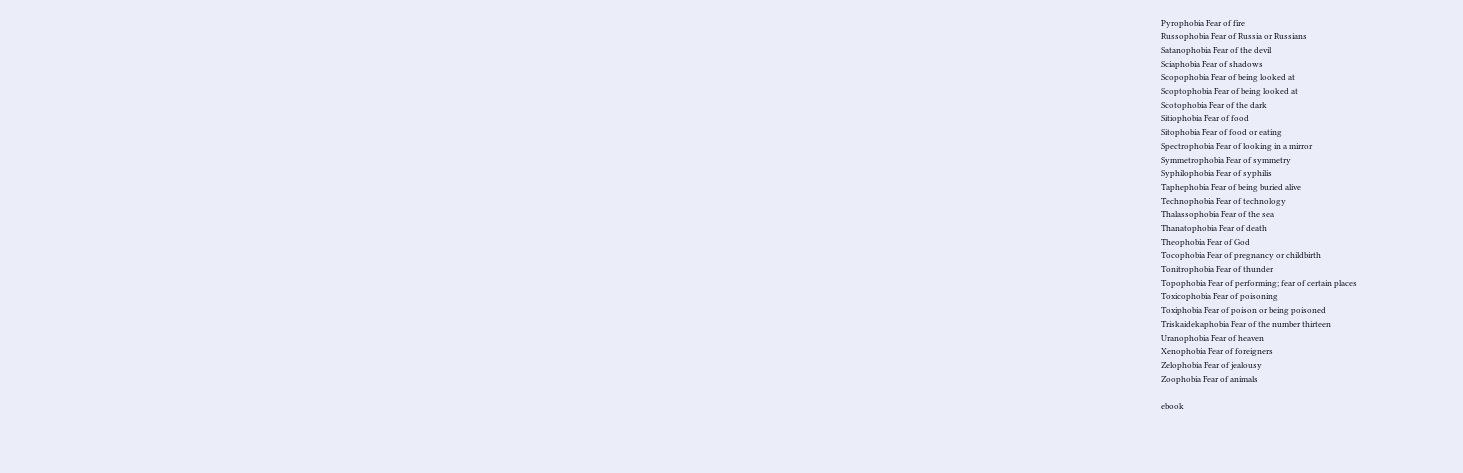Pyrophobia Fear of fire
Russophobia Fear of Russia or Russians
Satanophobia Fear of the devil
Sciaphobia Fear of shadows
Scopophobia Fear of being looked at
Scoptophobia Fear of being looked at
Scotophobia Fear of the dark
Sitiophobia Fear of food
Sitophobia Fear of food or eating
Spectrophobia Fear of looking in a mirror
Symmetrophobia Fear of symmetry
Syphilophobia Fear of syphilis
Taphephobia Fear of being buried alive
Technophobia Fear of technology
Thalassophobia Fear of the sea
Thanatophobia Fear of death
Theophobia Fear of God
Tocophobia Fear of pregnancy or childbirth
Tonitrophobia Fear of thunder
Topophobia Fear of performing; fear of certain places
Toxicophobia Fear of poisoning
Toxiphobia Fear of poison or being poisoned
Triskaidekaphobia Fear of the number thirteen
Uranophobia Fear of heaven
Xenophobia Fear of foreigners
Zelophobia Fear of jealousy
Zoophobia Fear of animals

ebook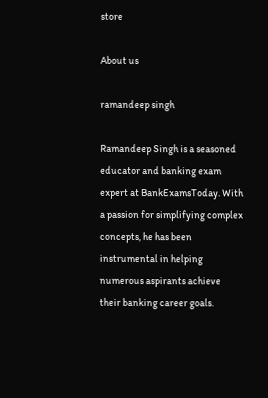store

About us

ramandeep singh

Ramandeep Singh is a seasoned educator and banking exam expert at BankExamsToday. With a passion for simplifying complex concepts, he has been instrumental in helping numerous aspirants achieve their banking career goals.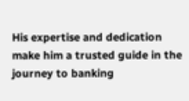His expertise and dedication make him a trusted guide in the journey to banking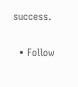success.

  • Follow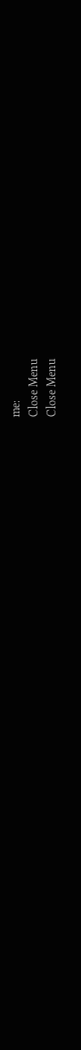me:
Close Menu
Close Menu